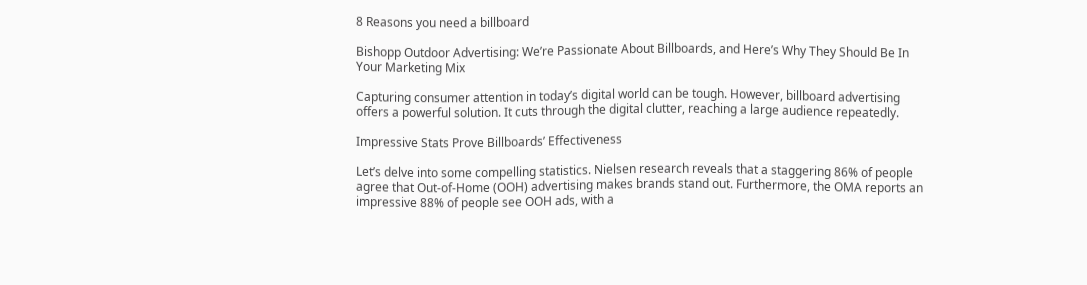8 Reasons you need a billboard

Bishopp Outdoor Advertising: We’re Passionate About Billboards, and Here’s Why They Should Be In Your Marketing Mix

Capturing consumer attention in today’s digital world can be tough. However, billboard advertising offers a powerful solution. It cuts through the digital clutter, reaching a large audience repeatedly.

Impressive Stats Prove Billboards’ Effectiveness

Let’s delve into some compelling statistics. Nielsen research reveals that a staggering 86% of people agree that Out-of-Home (OOH) advertising makes brands stand out. Furthermore, the OMA reports an impressive 88% of people see OOH ads, with a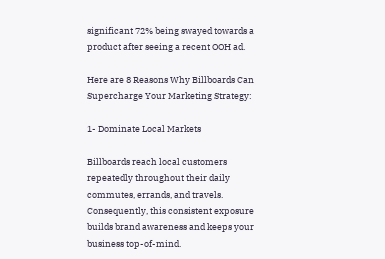significant 72% being swayed towards a product after seeing a recent OOH ad.

Here are 8 Reasons Why Billboards Can Supercharge Your Marketing Strategy:

1- Dominate Local Markets

Billboards reach local customers repeatedly throughout their daily commutes, errands, and travels. Consequently, this consistent exposure builds brand awareness and keeps your business top-of-mind.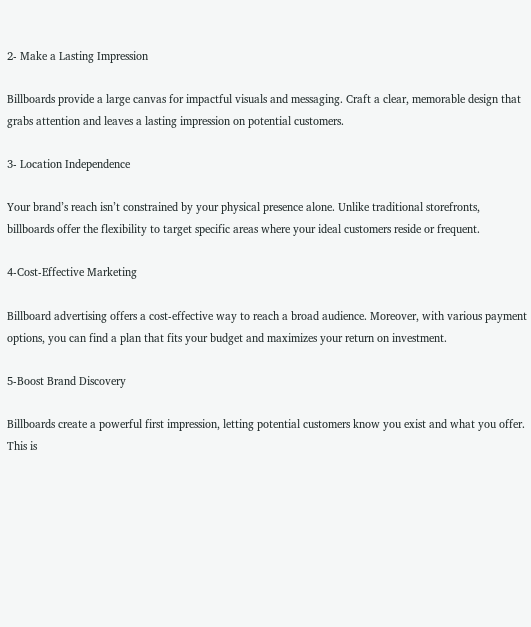2- Make a Lasting Impression

Billboards provide a large canvas for impactful visuals and messaging. Craft a clear, memorable design that grabs attention and leaves a lasting impression on potential customers.

3- Location Independence

Your brand’s reach isn’t constrained by your physical presence alone. Unlike traditional storefronts, billboards offer the flexibility to target specific areas where your ideal customers reside or frequent.

4-Cost-Effective Marketing

Billboard advertising offers a cost-effective way to reach a broad audience. Moreover, with various payment options, you can find a plan that fits your budget and maximizes your return on investment.

5-Boost Brand Discovery

Billboards create a powerful first impression, letting potential customers know you exist and what you offer. This is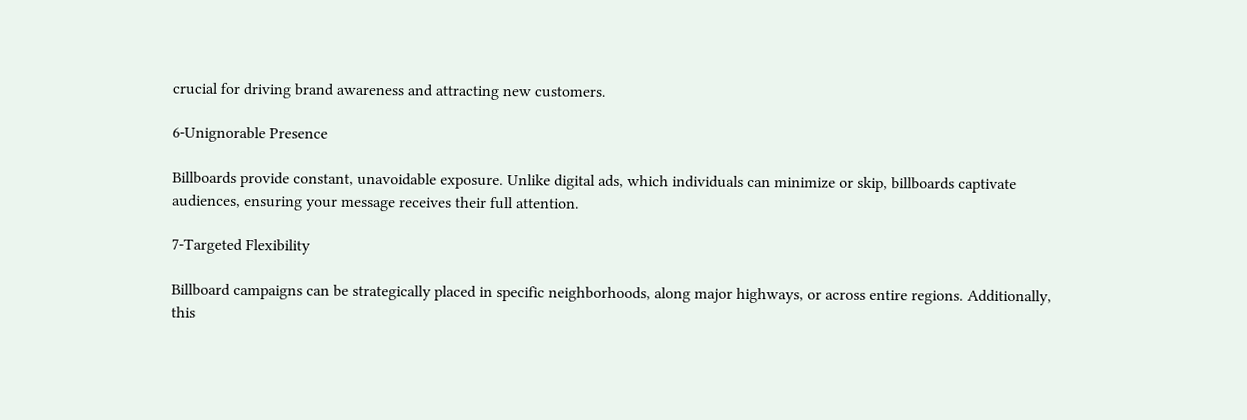crucial for driving brand awareness and attracting new customers.

6-Unignorable Presence

Billboards provide constant, unavoidable exposure. Unlike digital ads, which individuals can minimize or skip, billboards captivate audiences, ensuring your message receives their full attention.

7-Targeted Flexibility

Billboard campaigns can be strategically placed in specific neighborhoods, along major highways, or across entire regions. Additionally, this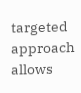targeted approach allows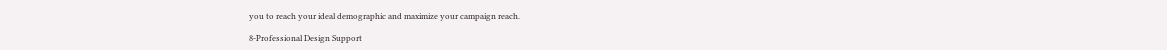you to reach your ideal demographic and maximize your campaign reach.

8-Professional Design Support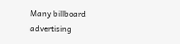Many billboard advertising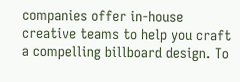companies offer in-house creative teams to help you craft a compelling billboard design. To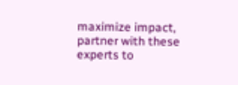maximize impact, partner with these experts to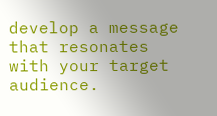develop a message that resonates with your target audience.